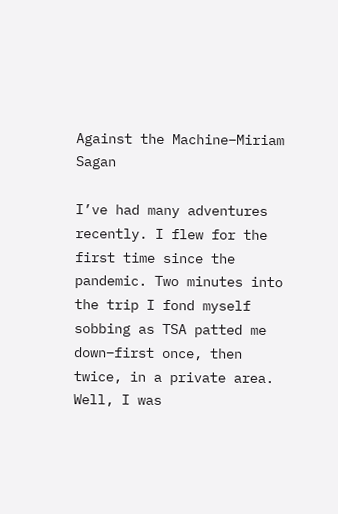Against the Machine–Miriam Sagan

I’ve had many adventures recently. I flew for the first time since the pandemic. Two minutes into the trip I fond myself sobbing as TSA patted me down–first once, then twice, in a private area. Well, I was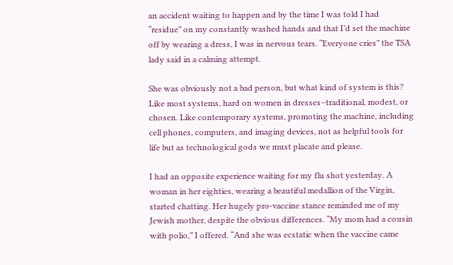an accident waiting to happen and by the time I was told I had “residue” on my constantly washed hands and that I’d set the machine off by wearing a dress, I was in nervous tears. “Everyone cries” the TSA lady said in a calming attempt.

She was obviously not a bad person, but what kind of system is this? Like most systems, hard on women in dresses–traditional, modest, or chosen. Like contemporary systems, promoting the machine, including cell phones, computers, and imaging devices, not as helpful tools for life but as technological gods we must placate and please.

I had an opposite experience waiting for my flu shot yesterday. A woman in her eighties, wearing a beautiful medallion of the Virgin, started chatting. Her hugely pro-vaccine stance reminded me of my Jewish mother, despite the obvious differences. “My mom had a cousin with polio,” I offered. “And she was ecstatic when the vaccine came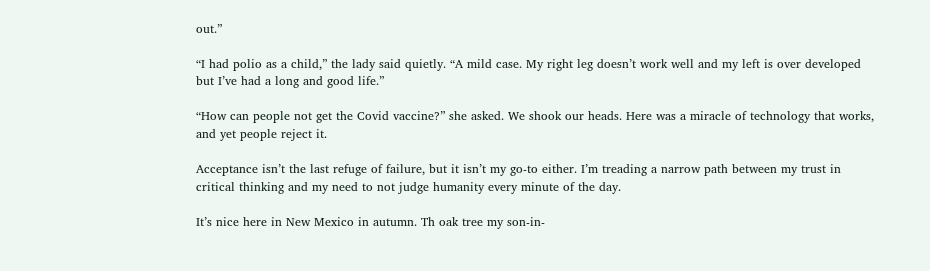out.”

“I had polio as a child,” the lady said quietly. “A mild case. My right leg doesn’t work well and my left is over developed but I’ve had a long and good life.”

“How can people not get the Covid vaccine?” she asked. We shook our heads. Here was a miracle of technology that works, and yet people reject it.

Acceptance isn’t the last refuge of failure, but it isn’t my go-to either. I’m treading a narrow path between my trust in critical thinking and my need to not judge humanity every minute of the day.

It’s nice here in New Mexico in autumn. Th oak tree my son-in-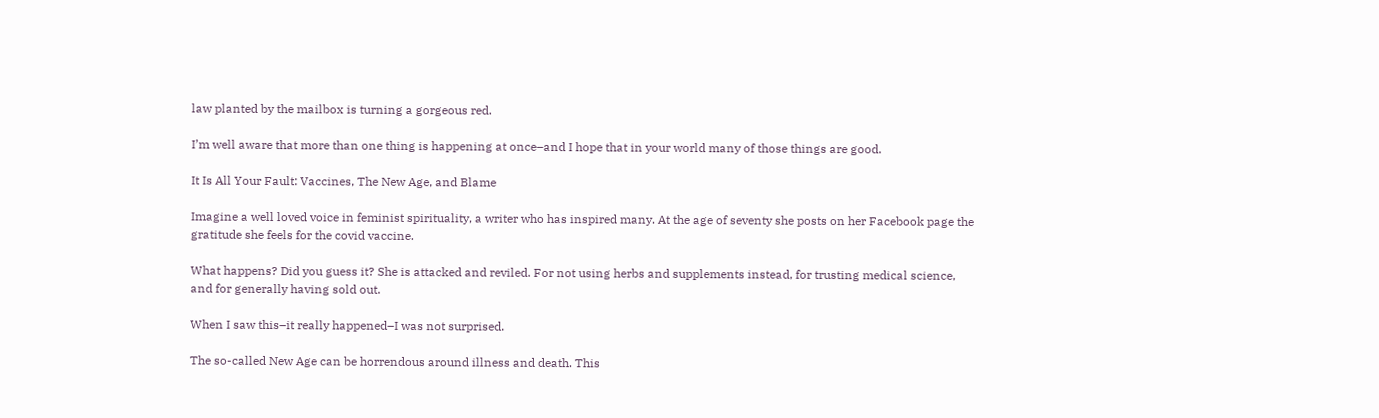law planted by the mailbox is turning a gorgeous red.

I’m well aware that more than one thing is happening at once–and I hope that in your world many of those things are good.

It Is All Your Fault: Vaccines, The New Age, and Blame

Imagine a well loved voice in feminist spirituality, a writer who has inspired many. At the age of seventy she posts on her Facebook page the gratitude she feels for the covid vaccine.

What happens? Did you guess it? She is attacked and reviled. For not using herbs and supplements instead, for trusting medical science, and for generally having sold out.

When I saw this–it really happened–I was not surprised.

The so-called New Age can be horrendous around illness and death. This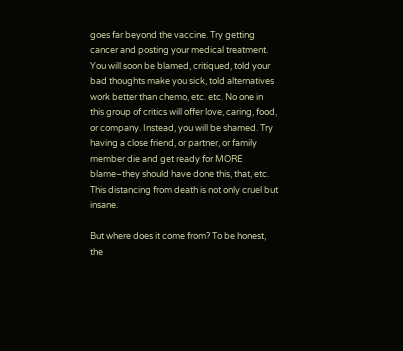goes far beyond the vaccine. Try getting cancer and posting your medical treatment. You will soon be blamed, critiqued, told your bad thoughts make you sick, told alternatives work better than chemo, etc. etc. No one in this group of critics will offer love, caring, food, or company. Instead, you will be shamed. Try having a close friend, or partner, or family member die and get ready for MORE blame–they should have done this, that, etc. This distancing from death is not only cruel but insane.

But where does it come from? To be honest, the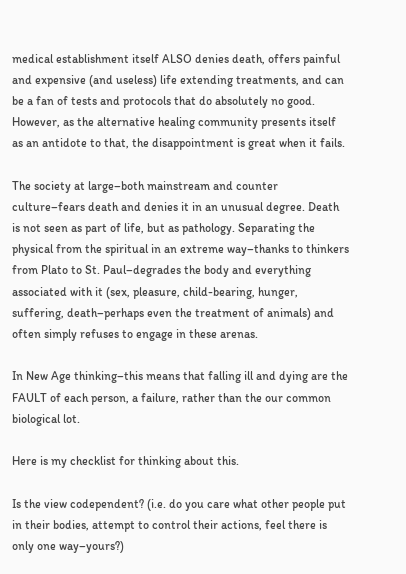medical establishment itself ALSO denies death, offers painful and expensive (and useless) life extending treatments, and can be a fan of tests and protocols that do absolutely no good. However, as the alternative healing community presents itself as an antidote to that, the disappointment is great when it fails.

The society at large–both mainstream and counter culture–fears death and denies it in an unusual degree. Death is not seen as part of life, but as pathology. Separating the physical from the spiritual in an extreme way–thanks to thinkers from Plato to St. Paul–degrades the body and everything associated with it (sex, pleasure, child-bearing, hunger, suffering, death–perhaps even the treatment of animals) and often simply refuses to engage in these arenas.

In New Age thinking–this means that falling ill and dying are the FAULT of each person, a failure, rather than the our common biological lot.

Here is my checklist for thinking about this.

Is the view codependent? (i.e. do you care what other people put in their bodies, attempt to control their actions, feel there is only one way–yours?)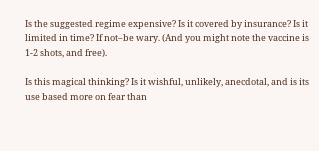Is the suggested regime expensive? Is it covered by insurance? Is it limited in time? If not–be wary. (And you might note the vaccine is 1-2 shots, and free).

Is this magical thinking? Is it wishful, unlikely, anecdotal, and is its use based more on fear than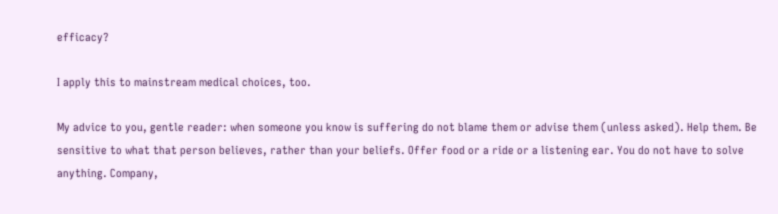efficacy?

I apply this to mainstream medical choices, too.

My advice to you, gentle reader: when someone you know is suffering do not blame them or advise them (unless asked). Help them. Be sensitive to what that person believes, rather than your beliefs. Offer food or a ride or a listening ear. You do not have to solve anything. Company,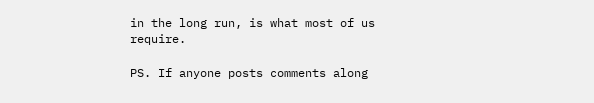in the long run, is what most of us require.

PS. If anyone posts comments along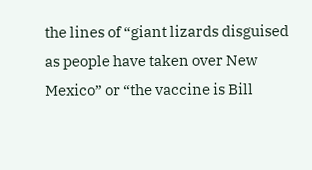the lines of “giant lizards disguised as people have taken over New Mexico” or “the vaccine is Bill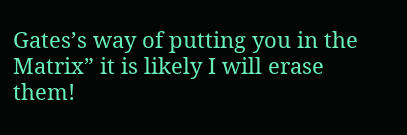Gates’s way of putting you in the Matrix” it is likely I will erase them!